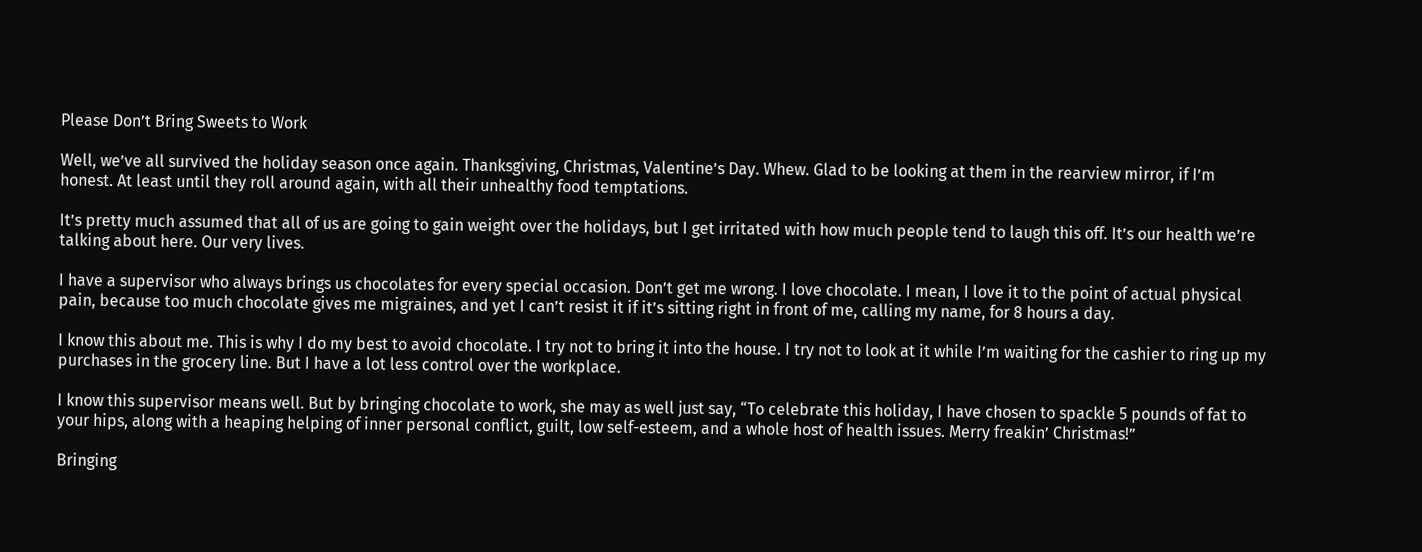Please Don’t Bring Sweets to Work

Well, we’ve all survived the holiday season once again. Thanksgiving, Christmas, Valentine’s Day. Whew. Glad to be looking at them in the rearview mirror, if I’m honest. At least until they roll around again, with all their unhealthy food temptations.

It’s pretty much assumed that all of us are going to gain weight over the holidays, but I get irritated with how much people tend to laugh this off. It’s our health we’re talking about here. Our very lives.

I have a supervisor who always brings us chocolates for every special occasion. Don’t get me wrong. I love chocolate. I mean, I love it to the point of actual physical pain, because too much chocolate gives me migraines, and yet I can’t resist it if it’s sitting right in front of me, calling my name, for 8 hours a day.

I know this about me. This is why I do my best to avoid chocolate. I try not to bring it into the house. I try not to look at it while I’m waiting for the cashier to ring up my purchases in the grocery line. But I have a lot less control over the workplace.

I know this supervisor means well. But by bringing chocolate to work, she may as well just say, “To celebrate this holiday, I have chosen to spackle 5 pounds of fat to your hips, along with a heaping helping of inner personal conflict, guilt, low self-esteem, and a whole host of health issues. Merry freakin’ Christmas!”

Bringing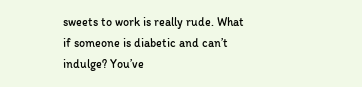sweets to work is really rude. What if someone is diabetic and can’t indulge? You’ve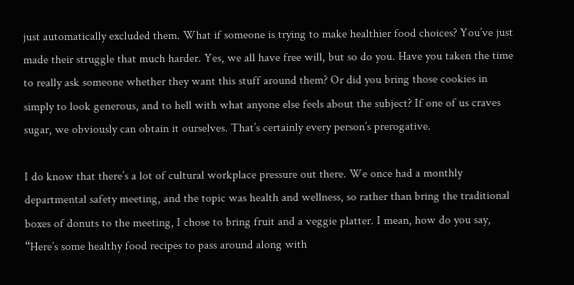just automatically excluded them. What if someone is trying to make healthier food choices? You’ve just made their struggle that much harder. Yes, we all have free will, but so do you. Have you taken the time to really ask someone whether they want this stuff around them? Or did you bring those cookies in simply to look generous, and to hell with what anyone else feels about the subject? If one of us craves sugar, we obviously can obtain it ourselves. That’s certainly every person’s prerogative.

I do know that there’s a lot of cultural workplace pressure out there. We once had a monthly departmental safety meeting, and the topic was health and wellness, so rather than bring the traditional boxes of donuts to the meeting, I chose to bring fruit and a veggie platter. I mean, how do you say, “Here’s some healthy food recipes to pass around along with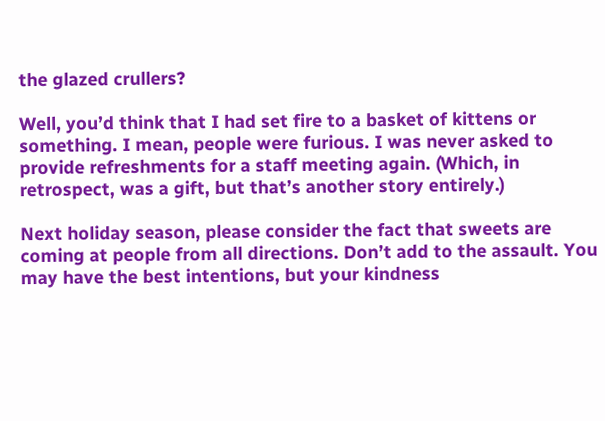the glazed crullers?

Well, you’d think that I had set fire to a basket of kittens or something. I mean, people were furious. I was never asked to provide refreshments for a staff meeting again. (Which, in retrospect, was a gift, but that’s another story entirely.)

Next holiday season, please consider the fact that sweets are coming at people from all directions. Don’t add to the assault. You may have the best intentions, but your kindness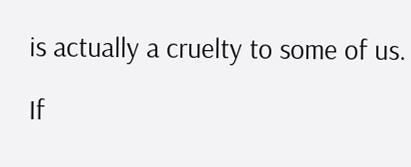is actually a cruelty to some of us.

If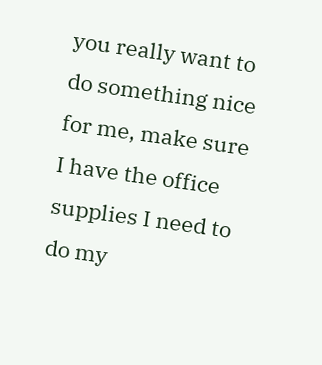you really want to do something nice for me, make sure I have the office supplies I need to do my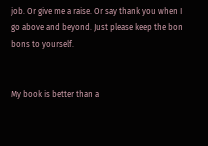job. Or give me a raise. Or say thank you when I go above and beyond. Just please keep the bon bons to yourself.


My book is better than a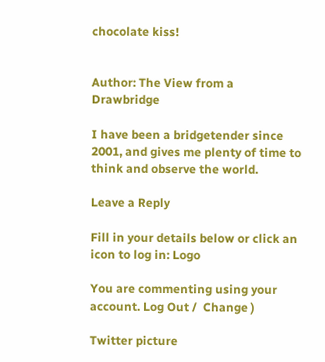chocolate kiss!


Author: The View from a Drawbridge

I have been a bridgetender since 2001, and gives me plenty of time to think and observe the world.

Leave a Reply

Fill in your details below or click an icon to log in: Logo

You are commenting using your account. Log Out /  Change )

Twitter picture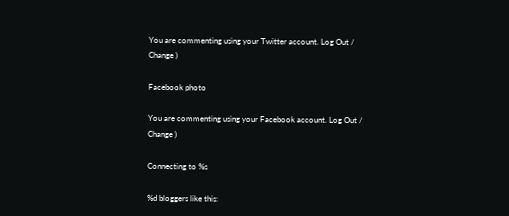You are commenting using your Twitter account. Log Out /  Change )

Facebook photo

You are commenting using your Facebook account. Log Out /  Change )

Connecting to %s

%d bloggers like this: